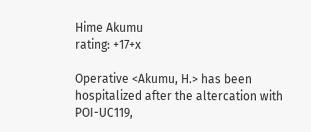Hime Akumu
rating: +17+x

Operative <Akumu, H.> has been hospitalized after the altercation with POI-UC119,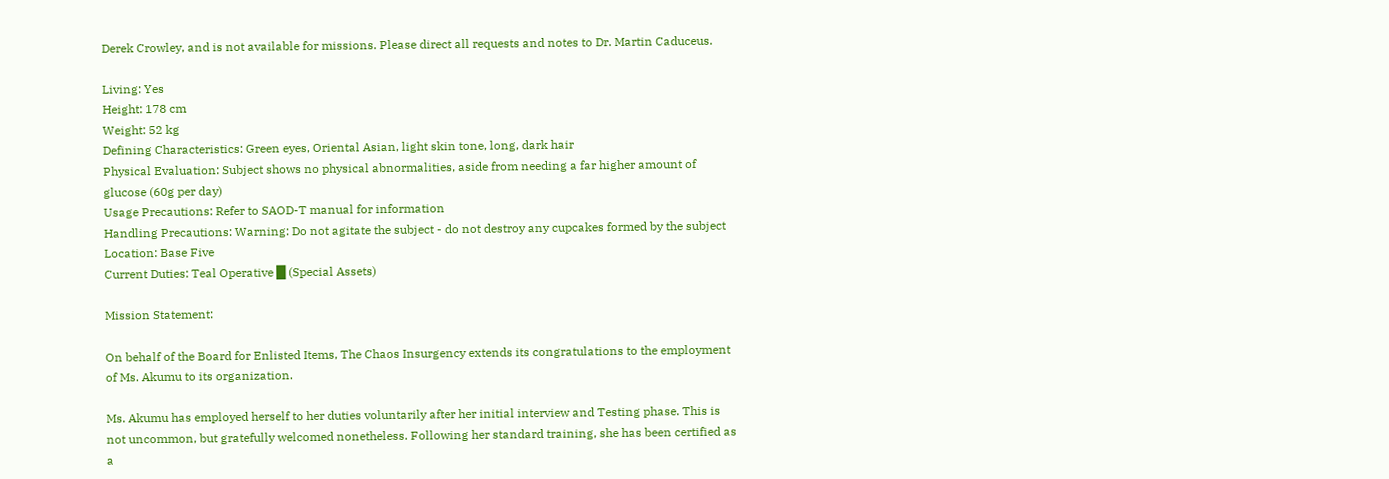Derek Crowley, and is not available for missions. Please direct all requests and notes to Dr. Martin Caduceus.

Living: Yes
Height: 178 cm
Weight: 52 kg
Defining Characteristics: Green eyes, Oriental Asian, light skin tone, long, dark hair
Physical Evaluation: Subject shows no physical abnormalities, aside from needing a far higher amount of glucose (60g per day)
Usage Precautions: Refer to SAOD-T manual for information
Handling Precautions: Warning: Do not agitate the subject - do not destroy any cupcakes formed by the subject
Location: Base Five
Current Duties: Teal Operative █ (Special Assets)

Mission Statement:

On behalf of the Board for Enlisted Items, The Chaos Insurgency extends its congratulations to the employment of Ms. Akumu to its organization.

Ms. Akumu has employed herself to her duties voluntarily after her initial interview and Testing phase. This is not uncommon, but gratefully welcomed nonetheless. Following her standard training, she has been certified as a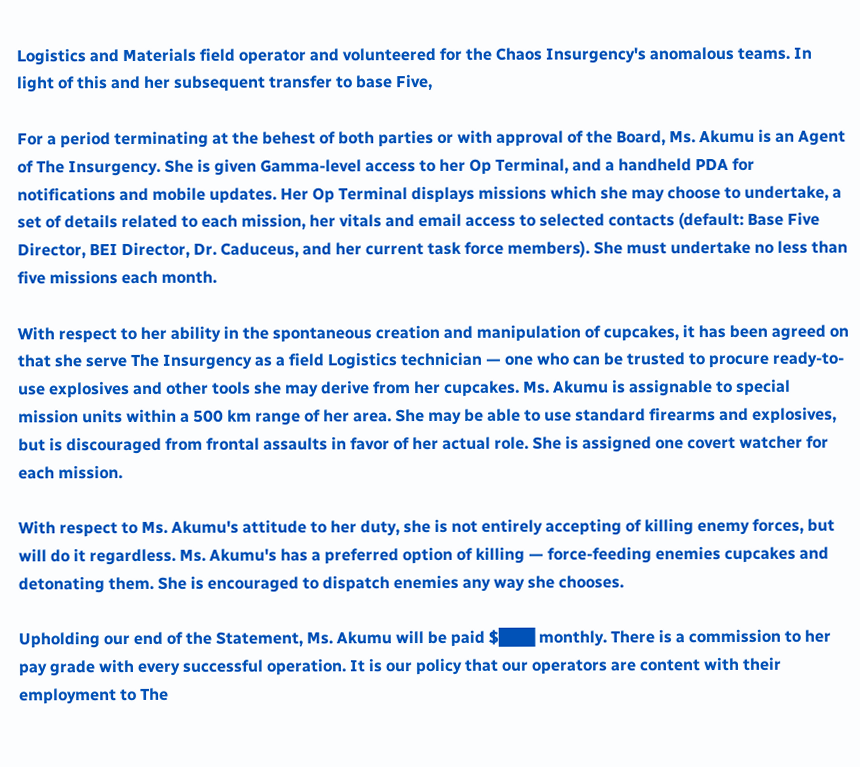Logistics and Materials field operator and volunteered for the Chaos Insurgency's anomalous teams. In light of this and her subsequent transfer to base Five,

For a period terminating at the behest of both parties or with approval of the Board, Ms. Akumu is an Agent of The Insurgency. She is given Gamma-level access to her Op Terminal, and a handheld PDA for notifications and mobile updates. Her Op Terminal displays missions which she may choose to undertake, a set of details related to each mission, her vitals and email access to selected contacts (default: Base Five Director, BEI Director, Dr. Caduceus, and her current task force members). She must undertake no less than five missions each month.

With respect to her ability in the spontaneous creation and manipulation of cupcakes, it has been agreed on that she serve The Insurgency as a field Logistics technician — one who can be trusted to procure ready-to-use explosives and other tools she may derive from her cupcakes. Ms. Akumu is assignable to special mission units within a 500 km range of her area. She may be able to use standard firearms and explosives, but is discouraged from frontal assaults in favor of her actual role. She is assigned one covert watcher for each mission.

With respect to Ms. Akumu's attitude to her duty, she is not entirely accepting of killing enemy forces, but will do it regardless. Ms. Akumu's has a preferred option of killing — force-feeding enemies cupcakes and detonating them. She is encouraged to dispatch enemies any way she chooses.

Upholding our end of the Statement, Ms. Akumu will be paid $███ monthly. There is a commission to her pay grade with every successful operation. It is our policy that our operators are content with their employment to The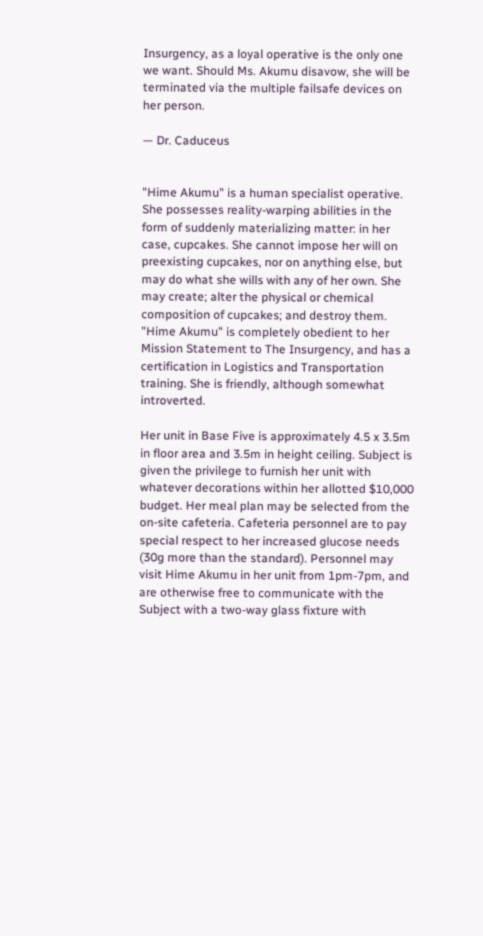Insurgency, as a loyal operative is the only one we want. Should Ms. Akumu disavow, she will be terminated via the multiple failsafe devices on her person.

— Dr. Caduceus


"Hime Akumu" is a human specialist operative. She possesses reality-warping abilities in the form of suddenly materializing matter: in her case, cupcakes. She cannot impose her will on preexisting cupcakes, nor on anything else, but may do what she wills with any of her own. She may create; alter the physical or chemical composition of cupcakes; and destroy them. "Hime Akumu" is completely obedient to her Mission Statement to The Insurgency, and has a certification in Logistics and Transportation training. She is friendly, although somewhat introverted.

Her unit in Base Five is approximately 4.5 x 3.5m in floor area and 3.5m in height ceiling. Subject is given the privilege to furnish her unit with whatever decorations within her allotted $10,000 budget. Her meal plan may be selected from the on-site cafeteria. Cafeteria personnel are to pay special respect to her increased glucose needs (30g more than the standard). Personnel may visit Hime Akumu in her unit from 1pm-7pm, and are otherwise free to communicate with the Subject with a two-way glass fixture with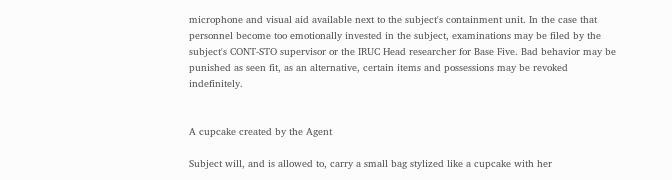microphone and visual aid available next to the subject's containment unit. In the case that personnel become too emotionally invested in the subject, examinations may be filed by the subject's CONT-STO supervisor or the IRUC Head researcher for Base Five. Bad behavior may be punished as seen fit, as an alternative, certain items and possessions may be revoked indefinitely.


A cupcake created by the Agent

Subject will, and is allowed to, carry a small bag stylized like a cupcake with her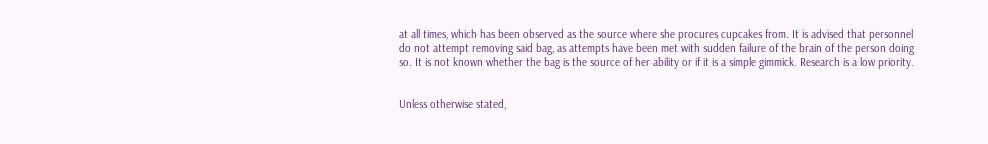at all times, which has been observed as the source where she procures cupcakes from. It is advised that personnel do not attempt removing said bag, as attempts have been met with sudden failure of the brain of the person doing so. It is not known whether the bag is the source of her ability or if it is a simple gimmick. Research is a low priority.


Unless otherwise stated,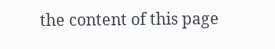the content of this page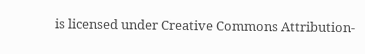is licensed under Creative Commons Attribution-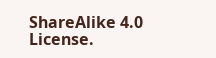ShareAlike 4.0 License.